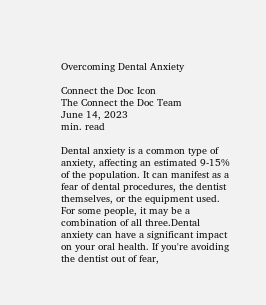Overcoming Dental Anxiety

Connect the Doc Icon
The Connect the Doc Team
June 14, 2023
min. read

Dental anxiety is a common type of anxiety, affecting an estimated 9-15% of the population. It can manifest as a fear of dental procedures, the dentist themselves, or the equipment used. For some people, it may be a combination of all three.Dental anxiety can have a significant impact on your oral health. If you're avoiding the dentist out of fear,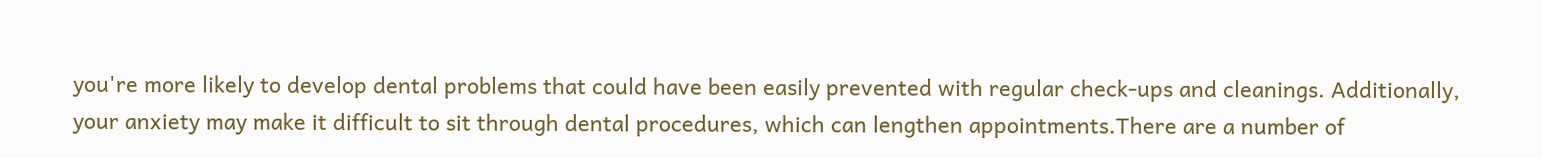you're more likely to develop dental problems that could have been easily prevented with regular check-ups and cleanings. Additionally, your anxiety may make it difficult to sit through dental procedures, which can lengthen appointments.There are a number of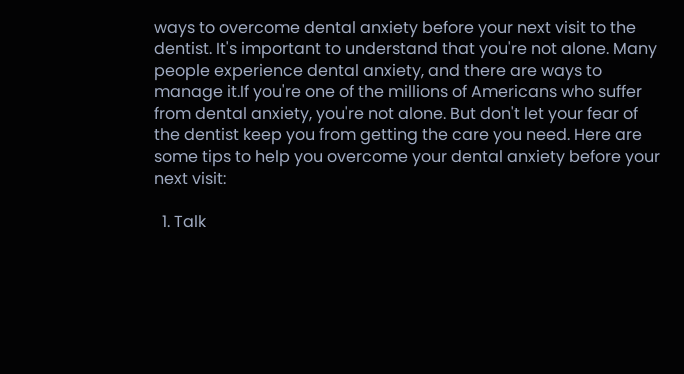ways to overcome dental anxiety before your next visit to the dentist. It's important to understand that you're not alone. Many people experience dental anxiety, and there are ways to manage it.If you're one of the millions of Americans who suffer from dental anxiety, you're not alone. But don't let your fear of the dentist keep you from getting the care you need. Here are some tips to help you overcome your dental anxiety before your next visit:

  1. Talk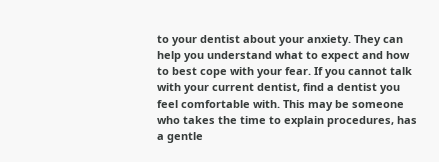to your dentist about your anxiety. They can help you understand what to expect and how to best cope with your fear. If you cannot talk with your current dentist, find a dentist you feel comfortable with. This may be someone who takes the time to explain procedures, has a gentle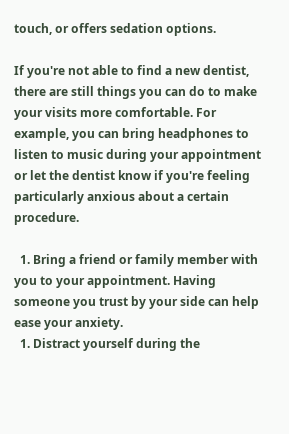touch, or offers sedation options.

If you're not able to find a new dentist, there are still things you can do to make your visits more comfortable. For example, you can bring headphones to listen to music during your appointment or let the dentist know if you're feeling particularly anxious about a certain procedure.

  1. Bring a friend or family member with you to your appointment. Having someone you trust by your side can help ease your anxiety.
  1. Distract yourself during the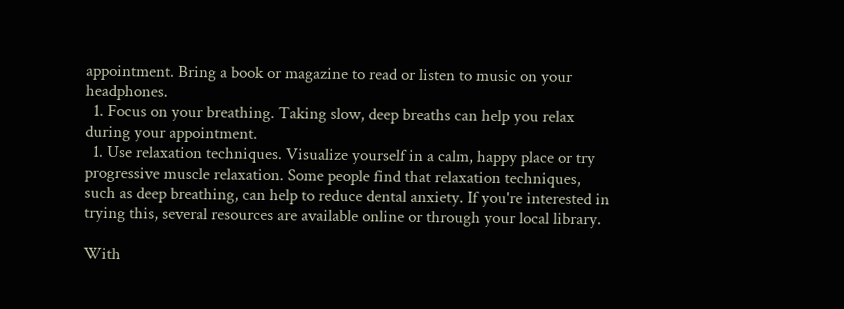appointment. Bring a book or magazine to read or listen to music on your headphones.
  1. Focus on your breathing. Taking slow, deep breaths can help you relax during your appointment.
  1. Use relaxation techniques. Visualize yourself in a calm, happy place or try progressive muscle relaxation. Some people find that relaxation techniques, such as deep breathing, can help to reduce dental anxiety. If you're interested in trying this, several resources are available online or through your local library.

With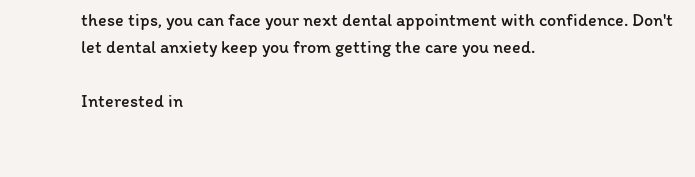these tips, you can face your next dental appointment with confidence. Don't let dental anxiety keep you from getting the care you need.

Interested in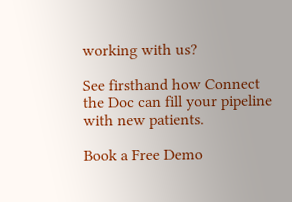working with us?

See firsthand how Connect the Doc can fill your pipeline with new patients.

Book a Free Demo